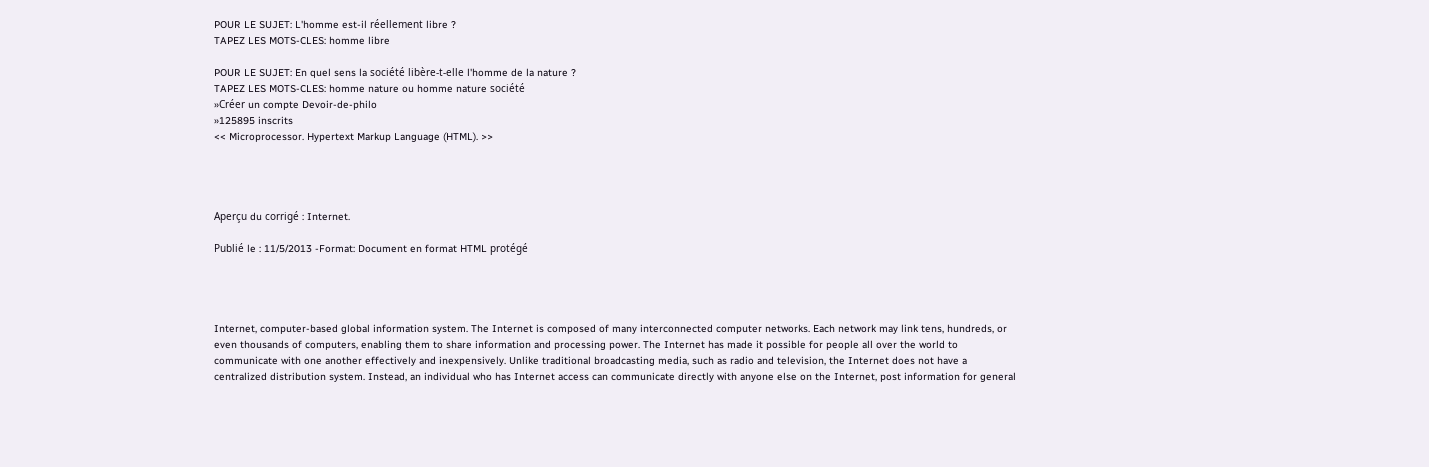POUR LE SUJET: L'homme est-il réellement libre ?
TAPEZ LES MOTS-CLES: homme libre

POUR LE SUJET: En quel sens la société libère-t-elle l'homme de la nature ?
TAPEZ LES MOTS-CLES: homme nature ou homme nature société
»Créer un compte Devoir-de-philo
»125895 inscrits
<< Microprocessor. Hypertext Markup Language (HTML). >>




Aperçu du corrigé : Internet.

Publié le : 11/5/2013 -Format: Document en format HTML protégé




Internet, computer-based global information system. The Internet is composed of many interconnected computer networks. Each network may link tens, hundreds, or
even thousands of computers, enabling them to share information and processing power. The Internet has made it possible for people all over the world to
communicate with one another effectively and inexpensively. Unlike traditional broadcasting media, such as radio and television, the Internet does not have a
centralized distribution system. Instead, an individual who has Internet access can communicate directly with anyone else on the Internet, post information for general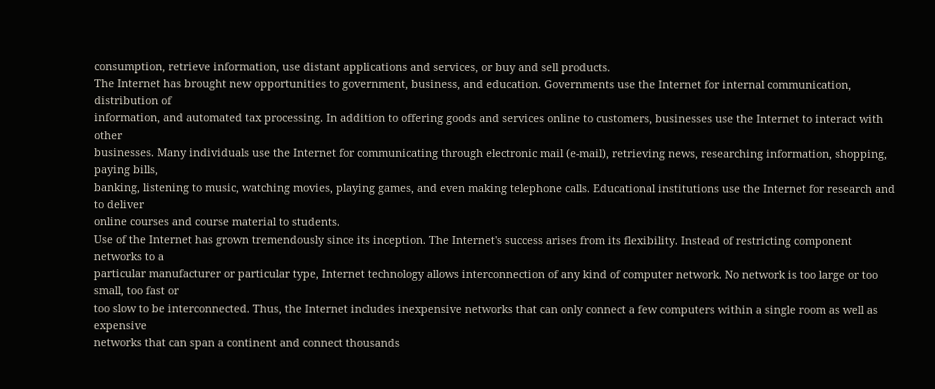consumption, retrieve information, use distant applications and services, or buy and sell products.
The Internet has brought new opportunities to government, business, and education. Governments use the Internet for internal communication, distribution of
information, and automated tax processing. In addition to offering goods and services online to customers, businesses use the Internet to interact with other
businesses. Many individuals use the Internet for communicating through electronic mail (e-mail), retrieving news, researching information, shopping, paying bills,
banking, listening to music, watching movies, playing games, and even making telephone calls. Educational institutions use the Internet for research and to deliver
online courses and course material to students.
Use of the Internet has grown tremendously since its inception. The Internet's success arises from its flexibility. Instead of restricting component networks to a
particular manufacturer or particular type, Internet technology allows interconnection of any kind of computer network. No network is too large or too small, too fast or
too slow to be interconnected. Thus, the Internet includes inexpensive networks that can only connect a few computers within a single room as well as expensive
networks that can span a continent and connect thousands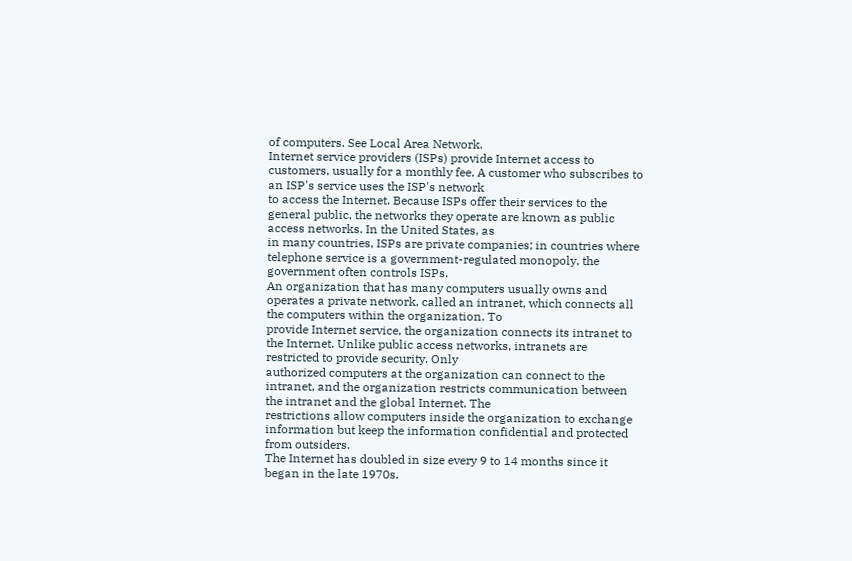of computers. See Local Area Network.
Internet service providers (ISPs) provide Internet access to customers, usually for a monthly fee. A customer who subscribes to an ISP's service uses the ISP's network
to access the Internet. Because ISPs offer their services to the general public, the networks they operate are known as public access networks. In the United States, as
in many countries, ISPs are private companies; in countries where telephone service is a government-regulated monopoly, the government often controls ISPs.
An organization that has many computers usually owns and operates a private network, called an intranet, which connects all the computers within the organization. To
provide Internet service, the organization connects its intranet to the Internet. Unlike public access networks, intranets are restricted to provide security. Only
authorized computers at the organization can connect to the intranet, and the organization restricts communication between the intranet and the global Internet. The
restrictions allow computers inside the organization to exchange information but keep the information confidential and protected from outsiders.
The Internet has doubled in size every 9 to 14 months since it began in the late 1970s.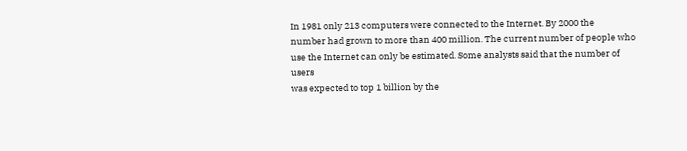In 1981 only 213 computers were connected to the Internet. By 2000 the
number had grown to more than 400 million. The current number of people who use the Internet can only be estimated. Some analysts said that the number of users
was expected to top 1 billion by the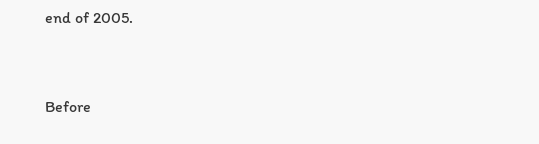end of 2005.



Before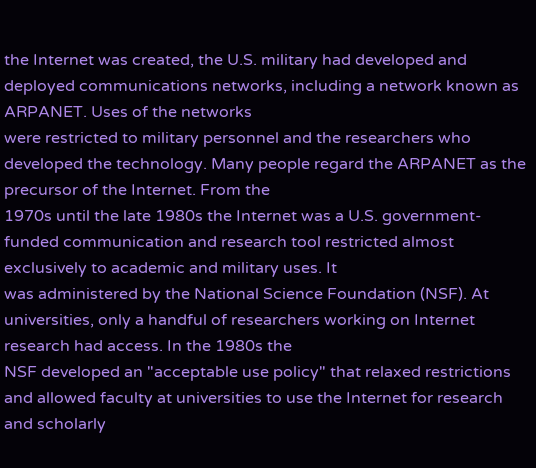the Internet was created, the U.S. military had developed and deployed communications networks, including a network known as ARPANET. Uses of the networks
were restricted to military personnel and the researchers who developed the technology. Many people regard the ARPANET as the precursor of the Internet. From the
1970s until the late 1980s the Internet was a U.S. government-funded communication and research tool restricted almost exclusively to academic and military uses. It
was administered by the National Science Foundation (NSF). At universities, only a handful of researchers working on Internet research had access. In the 1980s the
NSF developed an "acceptable use policy" that relaxed restrictions and allowed faculty at universities to use the Internet for research and scholarly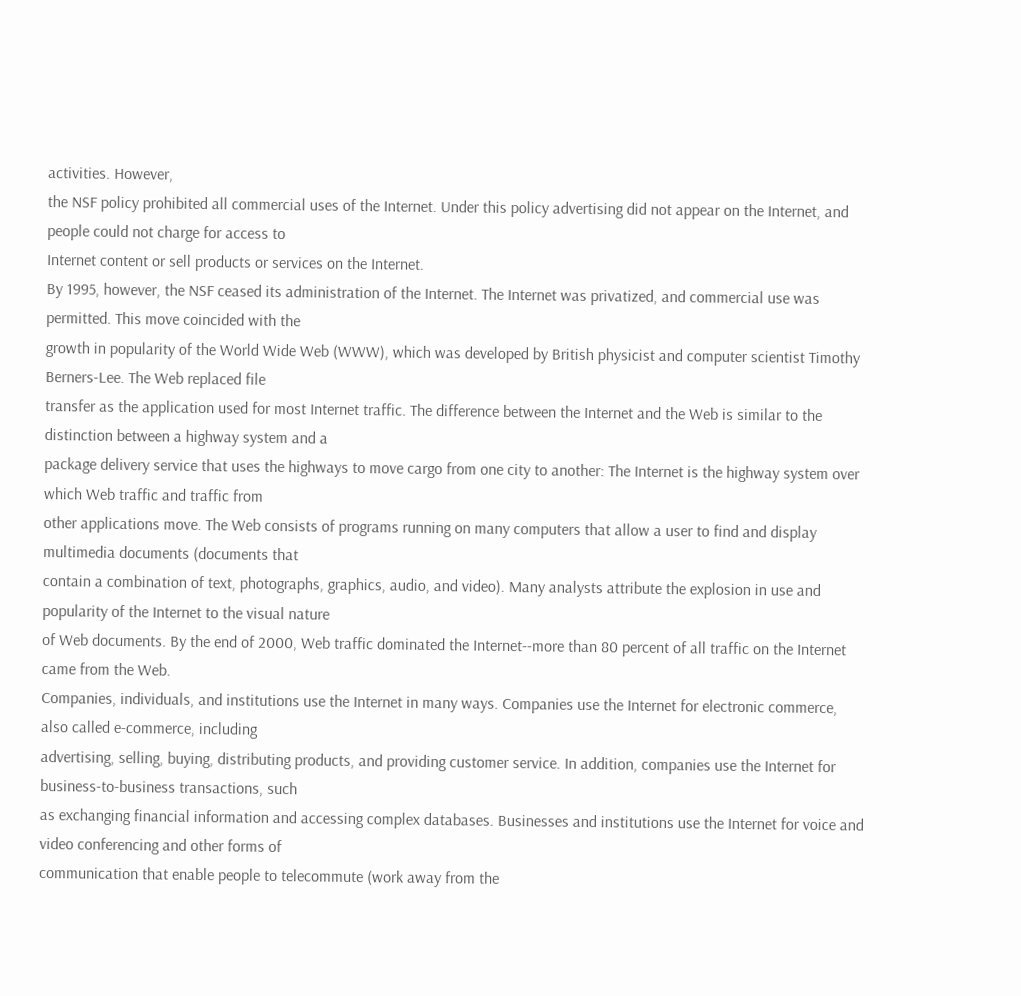activities. However,
the NSF policy prohibited all commercial uses of the Internet. Under this policy advertising did not appear on the Internet, and people could not charge for access to
Internet content or sell products or services on the Internet.
By 1995, however, the NSF ceased its administration of the Internet. The Internet was privatized, and commercial use was permitted. This move coincided with the
growth in popularity of the World Wide Web (WWW), which was developed by British physicist and computer scientist Timothy Berners-Lee. The Web replaced file
transfer as the application used for most Internet traffic. The difference between the Internet and the Web is similar to the distinction between a highway system and a
package delivery service that uses the highways to move cargo from one city to another: The Internet is the highway system over which Web traffic and traffic from
other applications move. The Web consists of programs running on many computers that allow a user to find and display multimedia documents (documents that
contain a combination of text, photographs, graphics, audio, and video). Many analysts attribute the explosion in use and popularity of the Internet to the visual nature
of Web documents. By the end of 2000, Web traffic dominated the Internet--more than 80 percent of all traffic on the Internet came from the Web.
Companies, individuals, and institutions use the Internet in many ways. Companies use the Internet for electronic commerce, also called e-commerce, including
advertising, selling, buying, distributing products, and providing customer service. In addition, companies use the Internet for business-to-business transactions, such
as exchanging financial information and accessing complex databases. Businesses and institutions use the Internet for voice and video conferencing and other forms of
communication that enable people to telecommute (work away from the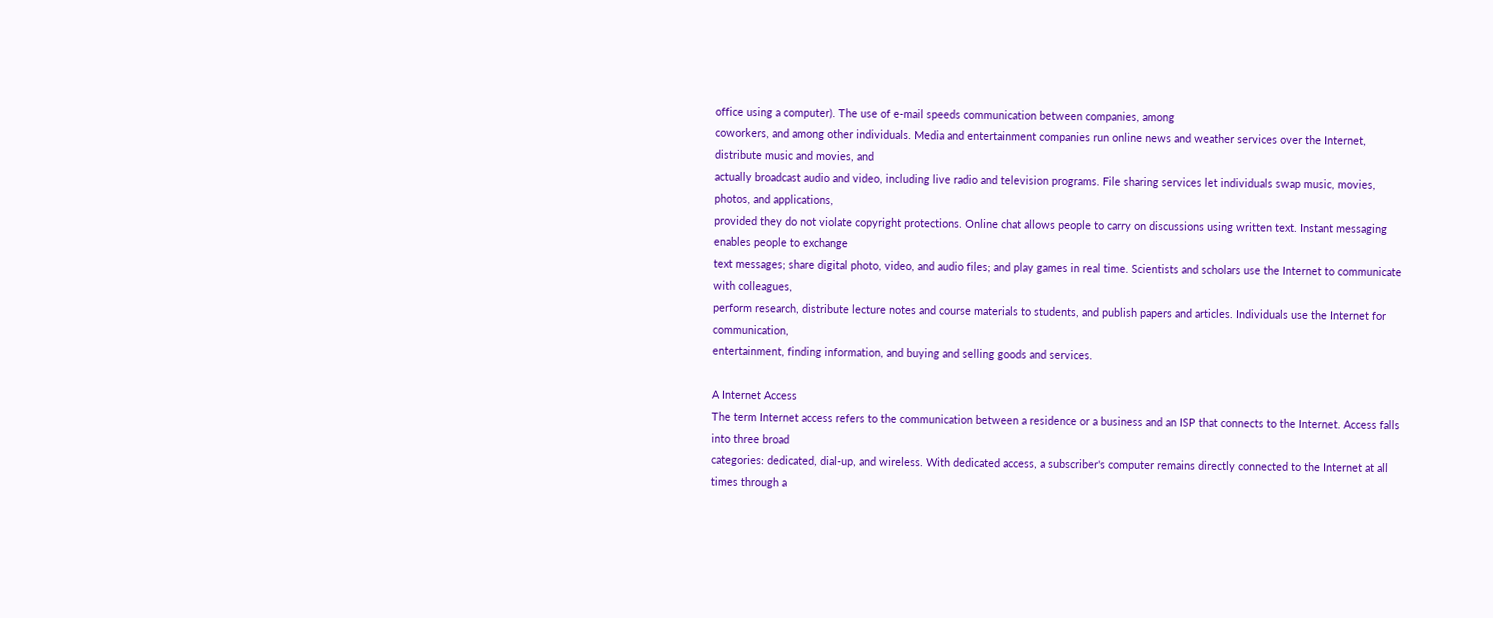office using a computer). The use of e-mail speeds communication between companies, among
coworkers, and among other individuals. Media and entertainment companies run online news and weather services over the Internet, distribute music and movies, and
actually broadcast audio and video, including live radio and television programs. File sharing services let individuals swap music, movies, photos, and applications,
provided they do not violate copyright protections. Online chat allows people to carry on discussions using written text. Instant messaging enables people to exchange
text messages; share digital photo, video, and audio files; and play games in real time. Scientists and scholars use the Internet to communicate with colleagues,
perform research, distribute lecture notes and course materials to students, and publish papers and articles. Individuals use the Internet for communication,
entertainment, finding information, and buying and selling goods and services.

A Internet Access
The term Internet access refers to the communication between a residence or a business and an ISP that connects to the Internet. Access falls into three broad
categories: dedicated, dial-up, and wireless. With dedicated access, a subscriber's computer remains directly connected to the Internet at all times through a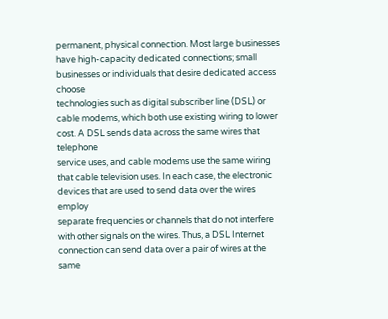permanent, physical connection. Most large businesses have high-capacity dedicated connections; small businesses or individuals that desire dedicated access choose
technologies such as digital subscriber line (DSL) or cable modems, which both use existing wiring to lower cost. A DSL sends data across the same wires that telephone
service uses, and cable modems use the same wiring that cable television uses. In each case, the electronic devices that are used to send data over the wires employ
separate frequencies or channels that do not interfere with other signals on the wires. Thus, a DSL Internet connection can send data over a pair of wires at the same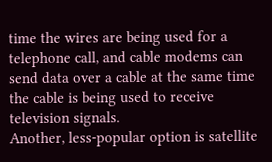time the wires are being used for a telephone call, and cable modems can send data over a cable at the same time the cable is being used to receive television signals.
Another, less-popular option is satellite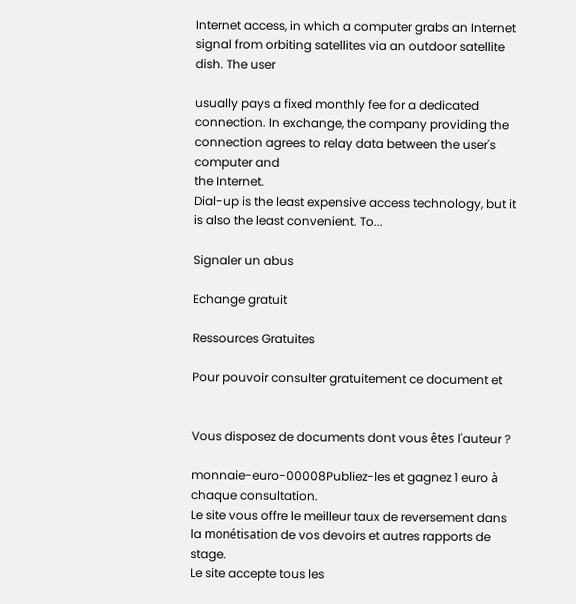Internet access, in which a computer grabs an Internet signal from orbiting satellites via an outdoor satellite dish. The user

usually pays a fixed monthly fee for a dedicated connection. In exchange, the company providing the connection agrees to relay data between the user's computer and
the Internet.
Dial-up is the least expensive access technology, but it is also the least convenient. To...

Signaler un abus

Echange gratuit

Ressources Gratuites

Pour pouvoir consulter gratuitement ce document et


Vous disposez de documents dont vous êtes l'auteur ?

monnaie-euro-00008Publiez-les et gagnez 1 euro à chaque consultation.
Le site vous offre le meilleur taux de reversement dans la monétisation de vos devoirs et autres rapports de stage.
Le site accepte tous les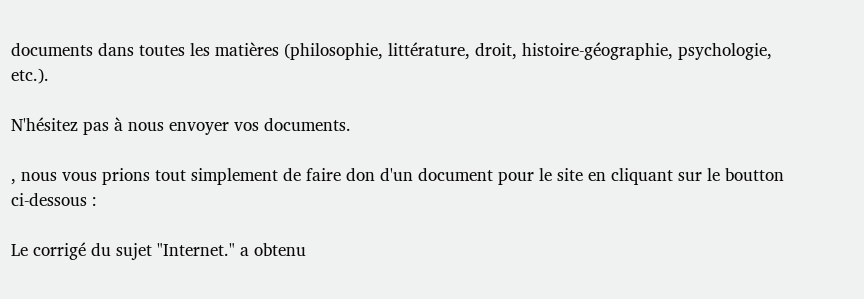documents dans toutes les matières (philosophie, littérature, droit, histoire-géographie, psychologie, etc.).

N'hésitez pas à nous envoyer vos documents.

, nous vous prions tout simplement de faire don d'un document pour le site en cliquant sur le boutton ci-dessous :

Le corrigé du sujet "Internet." a obtenu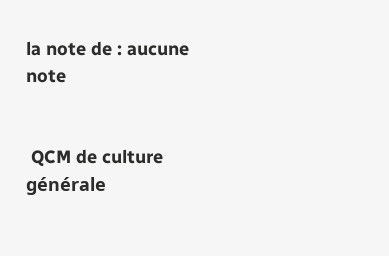la note de : aucune note


 QCM de culture générale